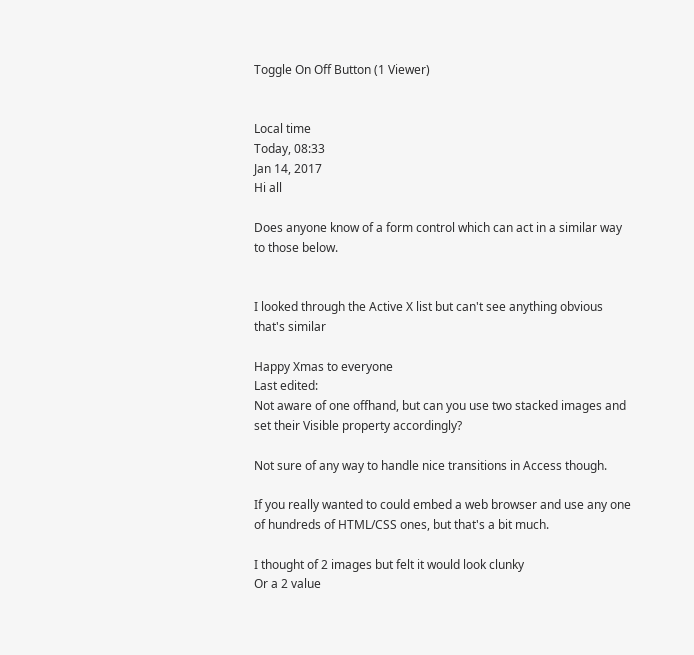Toggle On Off Button (1 Viewer)


Local time
Today, 08:33
Jan 14, 2017
Hi all

Does anyone know of a form control which can act in a similar way to those below.


I looked through the Active X list but can't see anything obvious that's similar

Happy Xmas to everyone
Last edited:
Not aware of one offhand, but can you use two stacked images and set their Visible property accordingly?

Not sure of any way to handle nice transitions in Access though.

If you really wanted to could embed a web browser and use any one of hundreds of HTML/CSS ones, but that's a bit much.

I thought of 2 images but felt it would look clunky
Or a 2 value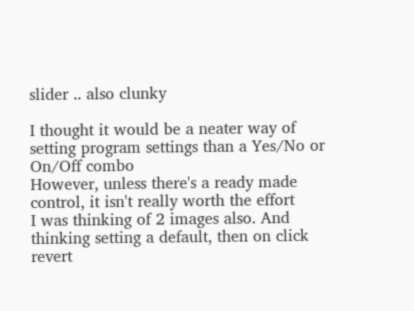slider .. also clunky

I thought it would be a neater way of setting program settings than a Yes/No or On/Off combo
However, unless there's a ready made control, it isn't really worth the effort
I was thinking of 2 images also. And thinking setting a default, then on click revert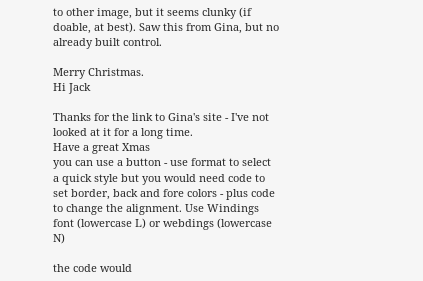to other image, but it seems clunky (if doable, at best). Saw this from Gina, but no already built control.

Merry Christmas.
Hi Jack

Thanks for the link to Gina's site - I've not looked at it for a long time.
Have a great Xmas
you can use a button - use format to select a quick style but you would need code to set border, back and fore colors - plus code to change the alignment. Use Windings font (lowercase L) or webdings (lowercase N)

the code would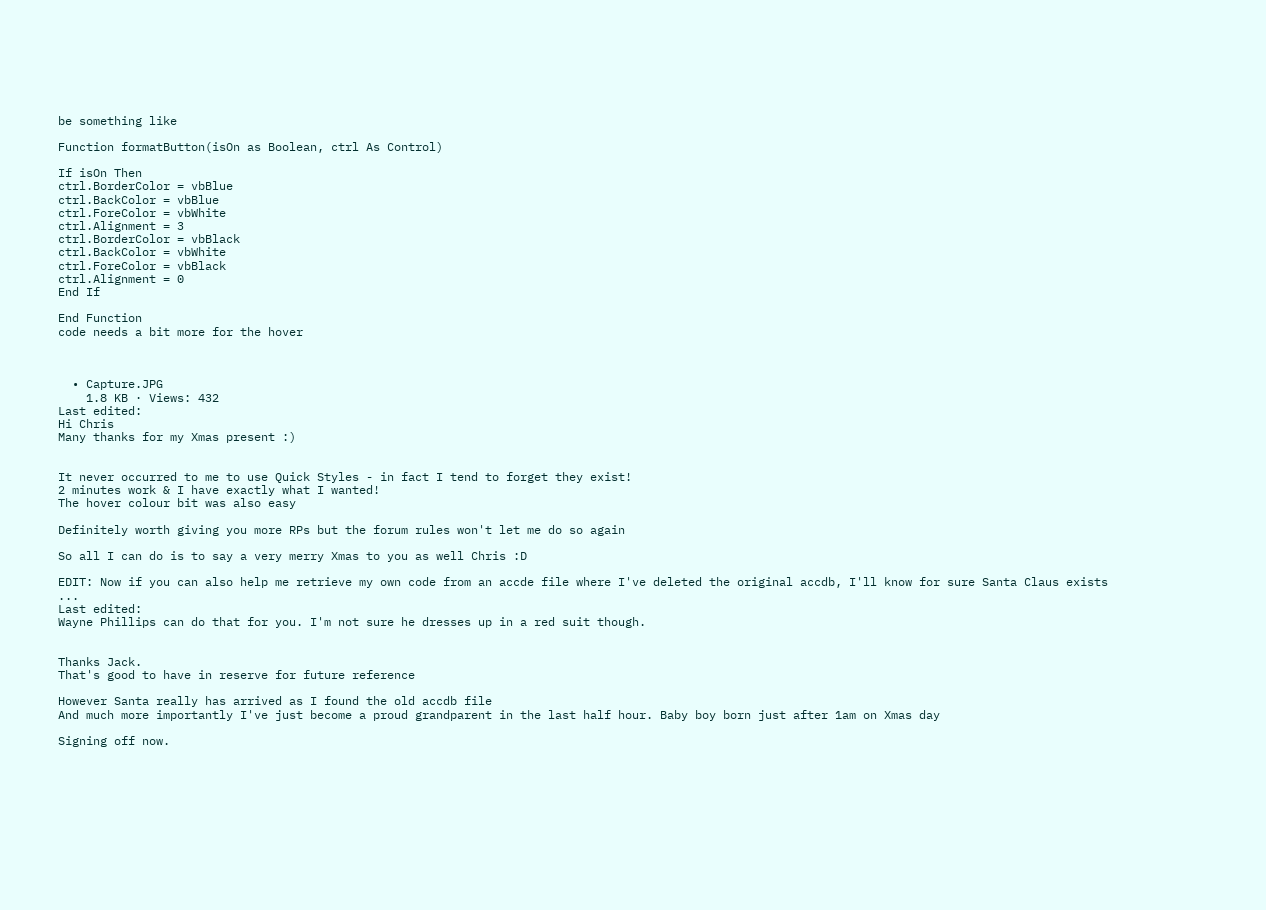be something like

Function formatButton(isOn as Boolean, ctrl As Control)

If isOn Then
ctrl.BorderColor = vbBlue
ctrl.BackColor = vbBlue
ctrl.ForeColor = vbWhite
ctrl.Alignment = 3
ctrl.BorderColor = vbBlack
ctrl.BackColor = vbWhite
ctrl.ForeColor = vbBlack
ctrl.Alignment = 0
End If

End Function
code needs a bit more for the hover



  • Capture.JPG
    1.8 KB · Views: 432
Last edited:
Hi Chris
Many thanks for my Xmas present :)


It never occurred to me to use Quick Styles - in fact I tend to forget they exist!
2 minutes work & I have exactly what I wanted!
The hover colour bit was also easy

Definitely worth giving you more RPs but the forum rules won't let me do so again

So all I can do is to say a very merry Xmas to you as well Chris :D

EDIT: Now if you can also help me retrieve my own code from an accde file where I've deleted the original accdb, I'll know for sure Santa Claus exists ...
Last edited:
Wayne Phillips can do that for you. I'm not sure he dresses up in a red suit though.


Thanks Jack.
That's good to have in reserve for future reference

However Santa really has arrived as I found the old accdb file
And much more importantly I've just become a proud grandparent in the last half hour. Baby boy born just after 1am on Xmas day

Signing off now.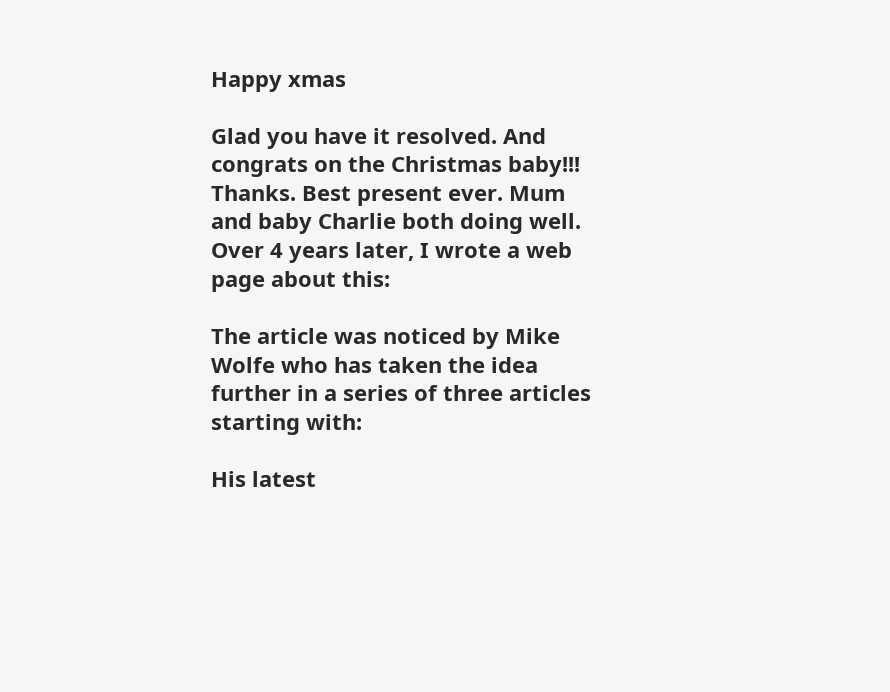Happy xmas

Glad you have it resolved. And congrats on the Christmas baby!!!
Thanks. Best present ever. Mum and baby Charlie both doing well.
Over 4 years later, I wrote a web page about this:

The article was noticed by Mike Wolfe who has taken the idea further in a series of three articles starting with:

His latest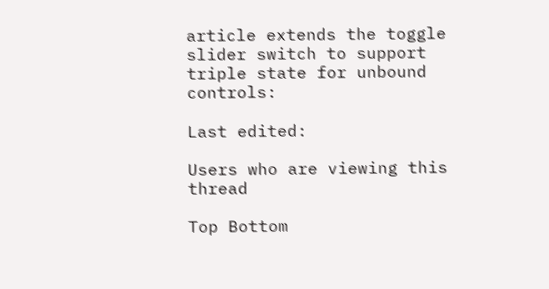article extends the toggle slider switch to support triple state for unbound controls:

Last edited:

Users who are viewing this thread

Top Bottom